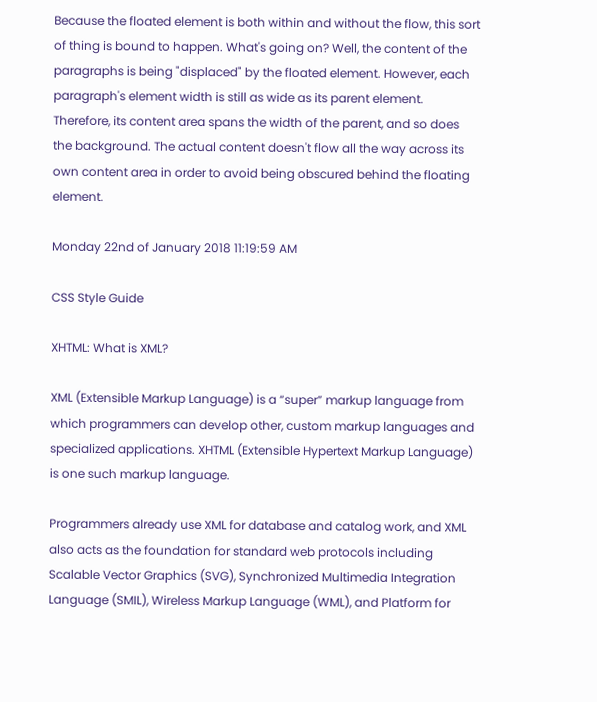Because the floated element is both within and without the flow, this sort of thing is bound to happen. What's going on? Well, the content of the paragraphs is being "displaced" by the floated element. However, each paragraph's element width is still as wide as its parent element. Therefore, its content area spans the width of the parent, and so does the background. The actual content doesn't flow all the way across its own content area in order to avoid being obscured behind the floating element.

Monday 22nd of January 2018 11:19:59 AM

CSS Style Guide

XHTML: What is XML?

XML (Extensible Markup Language) is a “super” markup language from which programmers can develop other, custom markup languages and specialized applications. XHTML (Extensible Hypertext Markup Language) is one such markup language.

Programmers already use XML for database and catalog work, and XML also acts as the foundation for standard web protocols including Scalable Vector Graphics (SVG), Synchronized Multimedia Integration Language (SMIL), Wireless Markup Language (WML), and Platform for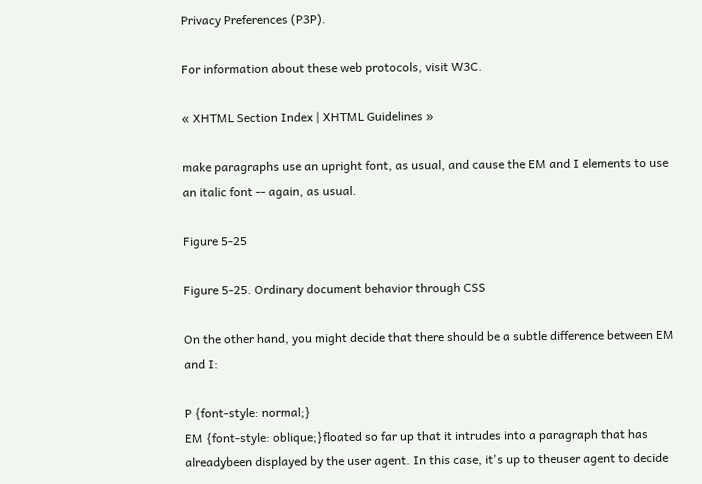Privacy Preferences (P3P).

For information about these web protocols, visit W3C.

« XHTML Section Index | XHTML Guidelines »

make paragraphs use an upright font, as usual, and cause the EM and I elements to use an italic font -- again, as usual.

Figure 5-25

Figure 5-25. Ordinary document behavior through CSS

On the other hand, you might decide that there should be a subtle difference between EM and I:

P {font-style: normal;}
EM {font-style: oblique;}floated so far up that it intrudes into a paragraph that has alreadybeen displayed by the user agent. In this case, it's up to theuser agent to decide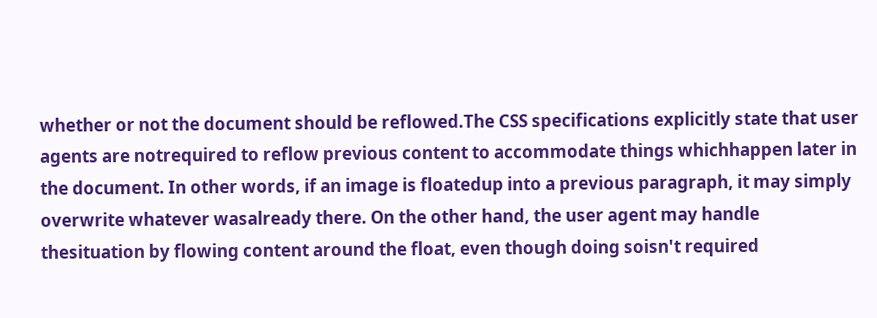whether or not the document should be reflowed.The CSS specifications explicitly state that user agents are notrequired to reflow previous content to accommodate things whichhappen later in the document. In other words, if an image is floatedup into a previous paragraph, it may simply overwrite whatever wasalready there. On the other hand, the user agent may handle thesituation by flowing content around the float, even though doing soisn't required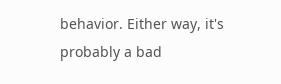behavior. Either way, it's probably a bad